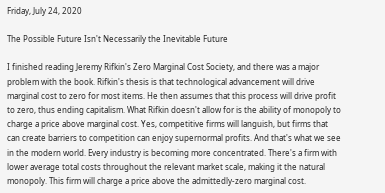Friday, July 24, 2020

The Possible Future Isn't Necessarily the Inevitable Future

I finished reading Jeremy Rifkin's Zero Marginal Cost Society, and there was a major problem with the book. Rifkin's thesis is that technological advancement will drive marginal cost to zero for most items. He then assumes that this process will drive profit to zero, thus ending capitalism. What Rifkin doesn't allow for is the ability of monopoly to charge a price above marginal cost. Yes, competitive firms will languish, but firms that can create barriers to competition can enjoy supernormal profits. And that's what we see in the modern world. Every industry is becoming more concentrated. There's a firm with lower average total costs throughout the relevant market scale, making it the natural monopoly. This firm will charge a price above the admittedly-zero marginal cost.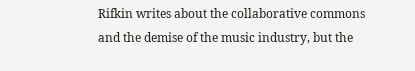Rifkin writes about the collaborative commons and the demise of the music industry, but the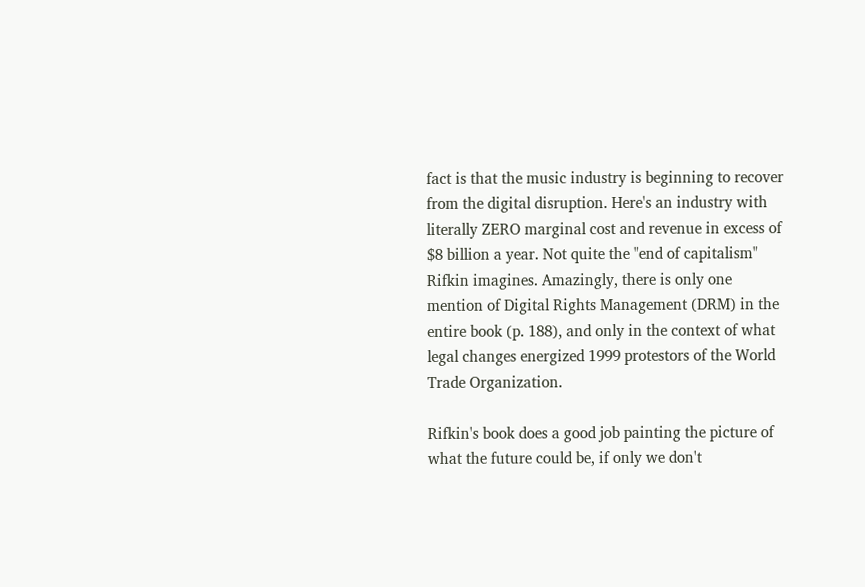fact is that the music industry is beginning to recover from the digital disruption. Here's an industry with literally ZERO marginal cost and revenue in excess of $8 billion a year. Not quite the "end of capitalism" Rifkin imagines. Amazingly, there is only one mention of Digital Rights Management (DRM) in the entire book (p. 188), and only in the context of what legal changes energized 1999 protestors of the World Trade Organization.

Rifkin's book does a good job painting the picture of what the future could be, if only we don't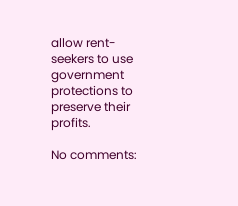allow rent-seekers to use government protections to preserve their profits.

No comments: